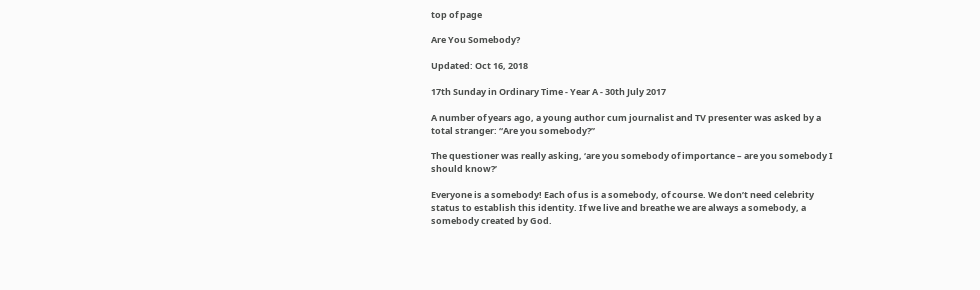top of page

Are You Somebody?

Updated: Oct 16, 2018

17th Sunday in Ordinary Time - Year A - 30th July 2017

A number of years ago, a young author cum journalist and TV presenter was asked by a total stranger: “Are you somebody?”

The questioner was really asking, ‘are you somebody of importance – are you somebody I should know?’

Everyone is a somebody! Each of us is a somebody, of course. We don’t need celebrity status to establish this identity. If we live and breathe we are always a somebody, a somebody created by God.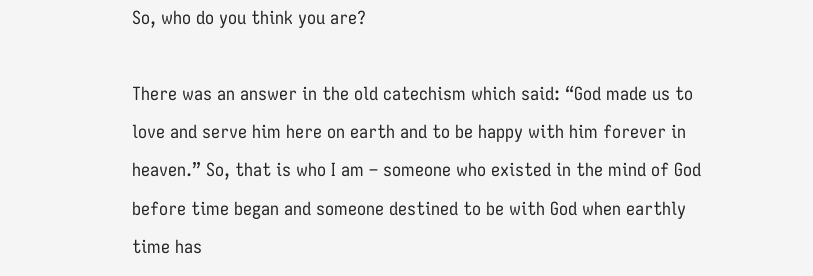So, who do you think you are?

There was an answer in the old catechism which said: “God made us to love and serve him here on earth and to be happy with him forever in heaven.” So, that is who I am – someone who existed in the mind of God before time began and someone destined to be with God when earthly time has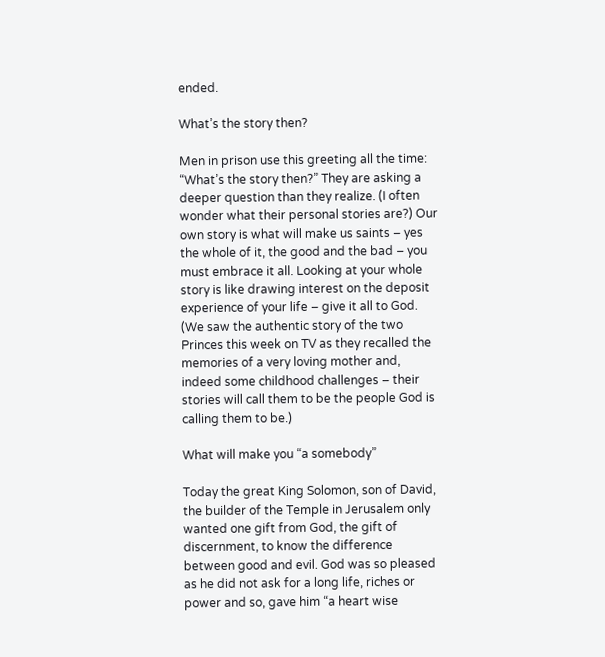ended.

What’s the story then?

Men in prison use this greeting all the time: “What’s the story then?” They are asking a deeper question than they realize. (I often wonder what their personal stories are?) Our own story is what will make us saints – yes the whole of it, the good and the bad – you must embrace it all. Looking at your whole story is like drawing interest on the deposit experience of your life – give it all to God. (We saw the authentic story of the two Princes this week on TV as they recalled the memories of a very loving mother and, indeed some childhood challenges – their stories will call them to be the people God is calling them to be.)

What will make you “a somebody”

Today the great King Solomon, son of David, the builder of the Temple in Jerusalem only wanted one gift from God, the gift of discernment, to know the difference between good and evil. God was so pleased as he did not ask for a long life, riches or power and so, gave him “a heart wise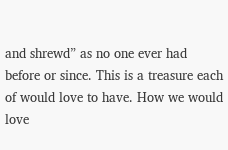and shrewd” as no one ever had before or since. This is a treasure each of would love to have. How we would love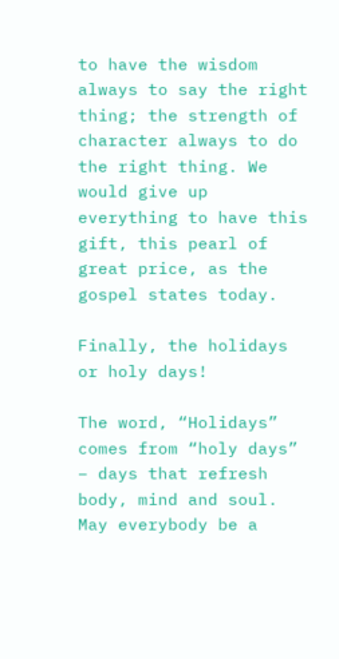to have the wisdom always to say the right thing; the strength of character always to do the right thing. We would give up everything to have this gift, this pearl of great price, as the gospel states today.

Finally, the holidays or holy days!

The word, “Holidays” comes from “holy days” – days that refresh body, mind and soul. May everybody be a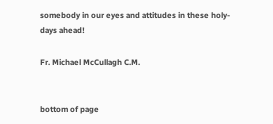somebody in our eyes and attitudes in these holy-days ahead!

Fr. Michael McCullagh C.M.


bottom of page